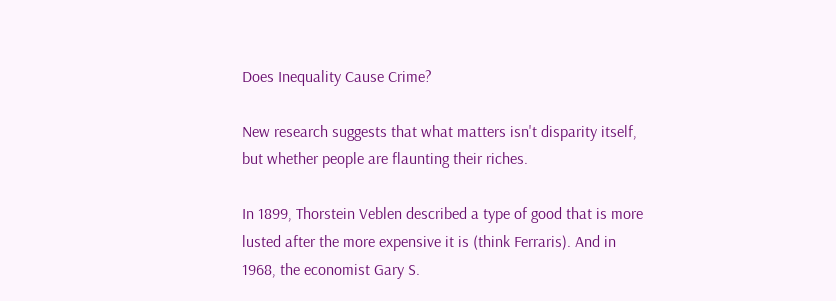Does Inequality Cause Crime?

New research suggests that what matters isn't disparity itself, but whether people are flaunting their riches.

In 1899, Thorstein Veblen described a type of good that is more lusted after the more expensive it is (think Ferraris). And in 1968, the economist Gary S.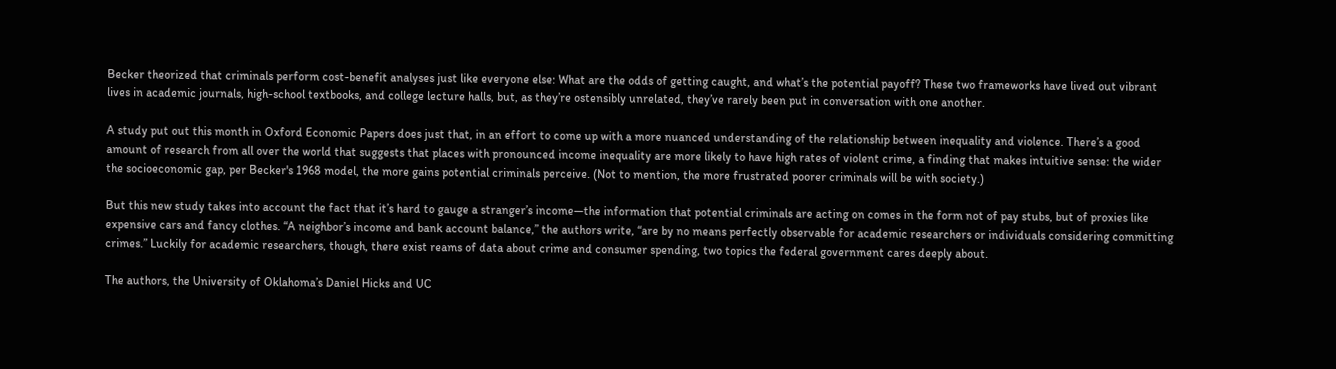Becker theorized that criminals perform cost-benefit analyses just like everyone else: What are the odds of getting caught, and what’s the potential payoff? These two frameworks have lived out vibrant lives in academic journals, high-school textbooks, and college lecture halls, but, as they’re ostensibly unrelated, they’ve rarely been put in conversation with one another.

A study put out this month in Oxford Economic Papers does just that, in an effort to come up with a more nuanced understanding of the relationship between inequality and violence. There’s a good amount of research from all over the world that suggests that places with pronounced income inequality are more likely to have high rates of violent crime, a finding that makes intuitive sense: the wider the socioeconomic gap, per Becker's 1968 model, the more gains potential criminals perceive. (Not to mention, the more frustrated poorer criminals will be with society.)

But this new study takes into account the fact that it’s hard to gauge a stranger’s income—the information that potential criminals are acting on comes in the form not of pay stubs, but of proxies like expensive cars and fancy clothes. “A neighbor’s income and bank account balance,” the authors write, “are by no means perfectly observable for academic researchers or individuals considering committing crimes.” Luckily for academic researchers, though, there exist reams of data about crime and consumer spending, two topics the federal government cares deeply about.

The authors, the University of Oklahoma’s Daniel Hicks and UC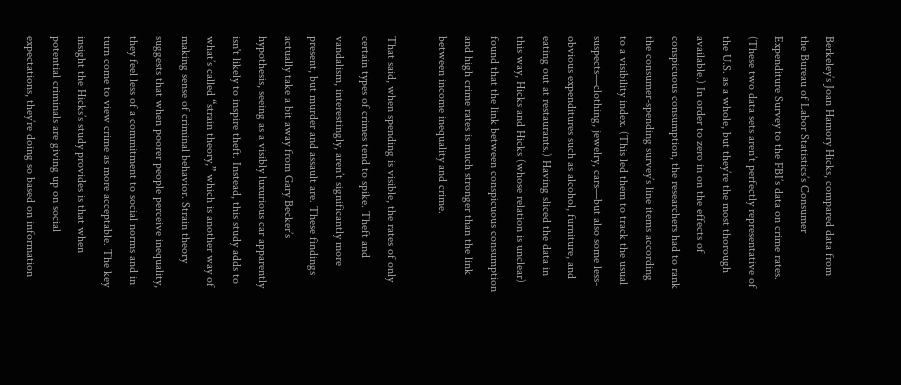Berkeley’s Joan Hamory Hicks, compared data from the Bureau of Labor Statistics’s Consumer Expenditure Survey to the FBI’s data on crime rates. (These two data sets aren’t perfectly representative of the U.S. as a whole, but they’re the most thorough available.) In order to zero in on the effects of conspicuous consumption, the researchers had to rank the consumer-spending survey’s line items according to a visibility index. (This led them to track the usual suspects—clothing, jewelry, cars—but also some less-obvious expenditures such as alcohol, furniture, and eating out at restaurants.) Having sliced the data in this way, Hicks and Hicks (whose relation is unclear) found that the link between conspicuous consumption and high crime rates is much stronger than the link between income inequality and crime.

That said, when spending is visible, the rates of only certain types of crimes tend to spike. Theft and vandalism, interestingly, aren’t significantly more present, but murder and assault are. These findings actually take a bit away from Gary Becker’s hypothesis, seeing as a visibly luxurious car apparently isn't likely to inspire theft. Instead, this study adds to what’s called “strain theory,” which is another way of making sense of criminal behavior. Strain theory suggests that when poorer people perceive inequality, they feel less of a commitment to social norms and in turn come to view crime as more acceptable. The key insight the Hicks’s study provides is that when potential criminals are giving up on social expectations, they’re doing so based on information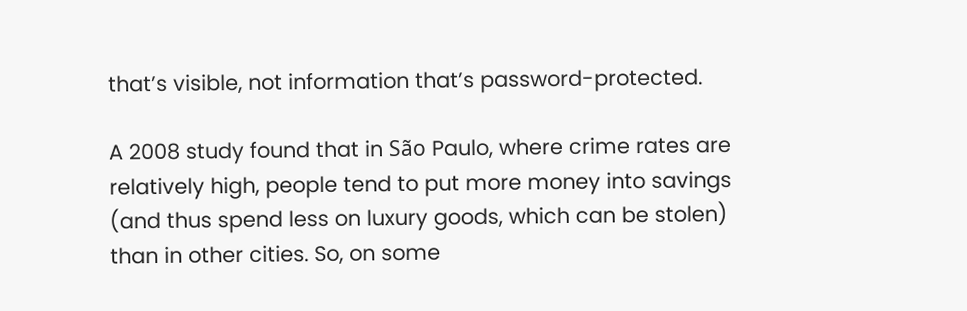that’s visible, not information that’s password-protected.

A 2008 study found that in São Paulo, where crime rates are relatively high, people tend to put more money into savings (and thus spend less on luxury goods, which can be stolen) than in other cities. So, on some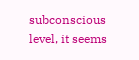subconscious level, it seems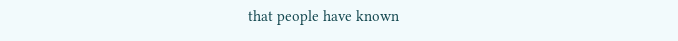that people have known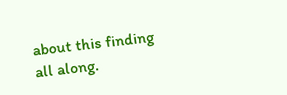about this finding all along.